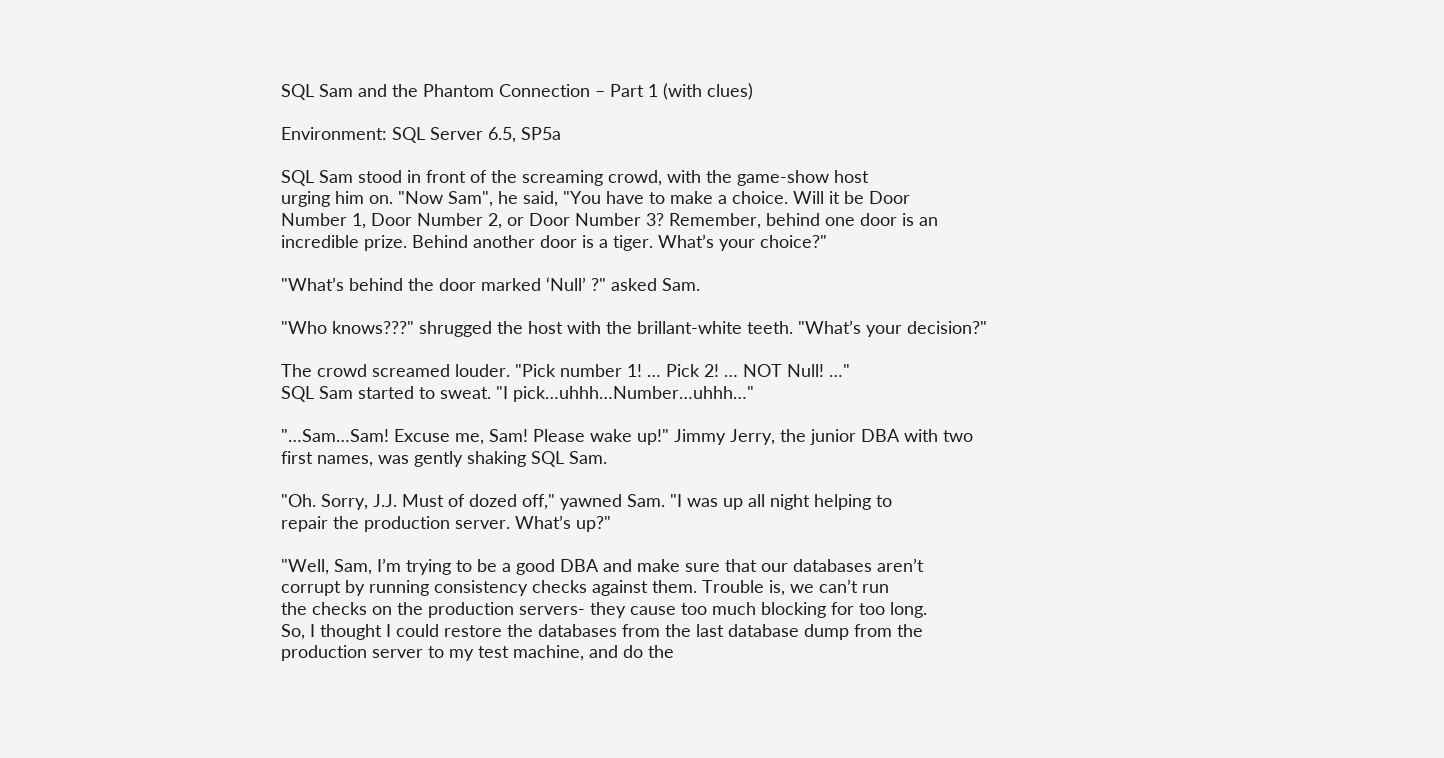SQL Sam and the Phantom Connection – Part 1 (with clues)

Environment: SQL Server 6.5, SP5a

SQL Sam stood in front of the screaming crowd, with the game-show host
urging him on. "Now Sam", he said, "You have to make a choice. Will it be Door
Number 1, Door Number 2, or Door Number 3? Remember, behind one door is an
incredible prize. Behind another door is a tiger. What’s your choice?"

"What’s behind the door marked ‘Null’ ?" asked Sam.

"Who knows???" shrugged the host with the brillant-white teeth. "What’s your decision?"

The crowd screamed louder. "Pick number 1! … Pick 2! … NOT Null! …"
SQL Sam started to sweat. "I pick…uhhh…Number…uhhh…"

"…Sam…Sam! Excuse me, Sam! Please wake up!" Jimmy Jerry, the junior DBA with two
first names, was gently shaking SQL Sam.

"Oh. Sorry, J.J. Must of dozed off," yawned Sam. "I was up all night helping to
repair the production server. What’s up?"

"Well, Sam, I’m trying to be a good DBA and make sure that our databases aren’t
corrupt by running consistency checks against them. Trouble is, we can’t run
the checks on the production servers- they cause too much blocking for too long.
So, I thought I could restore the databases from the last database dump from the
production server to my test machine, and do the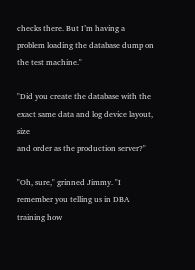checks there. But I’m having a
problem loading the database dump on the test machine."

"Did you create the database with the exact same data and log device layout, size
and order as the production server?"

"Oh, sure," grinned Jimmy. "I remember you telling us in DBA training how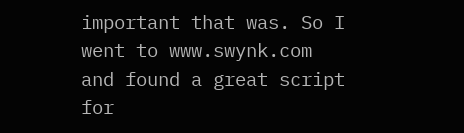important that was. So I went to www.swynk.com
and found a great script for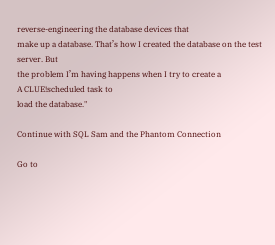reverse-engineering the database devices that
make up a database. That’s how I created the database on the test server. But
the problem I’m having happens when I try to create a
A CLUE!scheduled task to
load the database."

Continue with SQL Sam and the Phantom Connection

Go to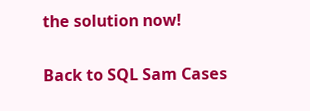the solution now!

Back to SQL Sam Cases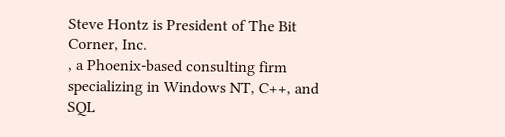Steve Hontz is President of The Bit
Corner, Inc.
, a Phoenix-based consulting firm
specializing in Windows NT, C++, and SQL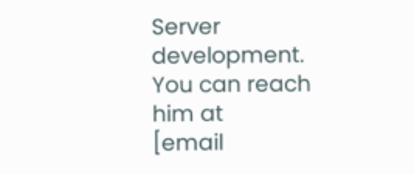Server
development. You can reach him at
[email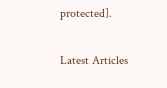protected].

Latest Articles